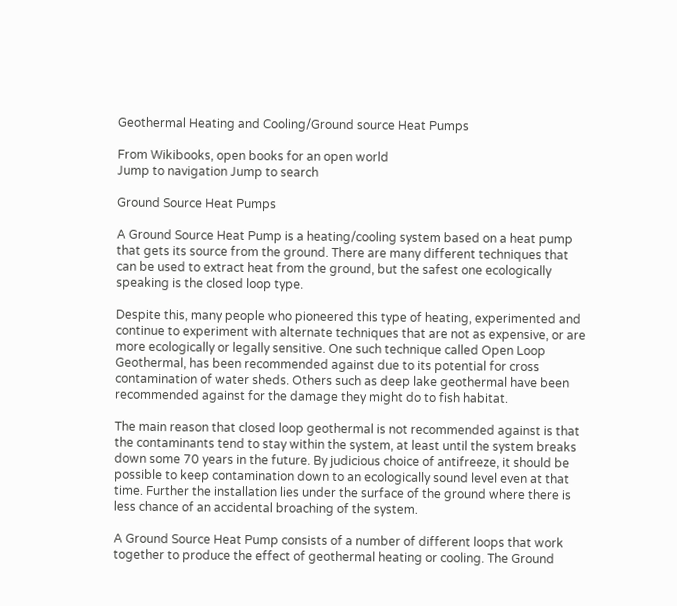Geothermal Heating and Cooling/Ground source Heat Pumps

From Wikibooks, open books for an open world
Jump to navigation Jump to search

Ground Source Heat Pumps

A Ground Source Heat Pump is a heating/cooling system based on a heat pump that gets its source from the ground. There are many different techniques that can be used to extract heat from the ground, but the safest one ecologically speaking is the closed loop type.

Despite this, many people who pioneered this type of heating, experimented and continue to experiment with alternate techniques that are not as expensive, or are more ecologically or legally sensitive. One such technique called Open Loop Geothermal, has been recommended against due to its potential for cross contamination of water sheds. Others such as deep lake geothermal have been recommended against for the damage they might do to fish habitat.

The main reason that closed loop geothermal is not recommended against is that the contaminants tend to stay within the system, at least until the system breaks down some 70 years in the future. By judicious choice of antifreeze, it should be possible to keep contamination down to an ecologically sound level even at that time. Further the installation lies under the surface of the ground where there is less chance of an accidental broaching of the system.

A Ground Source Heat Pump consists of a number of different loops that work together to produce the effect of geothermal heating or cooling. The Ground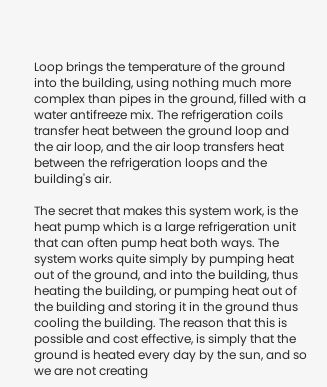Loop brings the temperature of the ground into the building, using nothing much more complex than pipes in the ground, filled with a water antifreeze mix. The refrigeration coils transfer heat between the ground loop and the air loop, and the air loop transfers heat between the refrigeration loops and the building's air.

The secret that makes this system work, is the heat pump which is a large refrigeration unit that can often pump heat both ways. The system works quite simply by pumping heat out of the ground, and into the building, thus heating the building, or pumping heat out of the building and storing it in the ground thus cooling the building. The reason that this is possible and cost effective, is simply that the ground is heated every day by the sun, and so we are not creating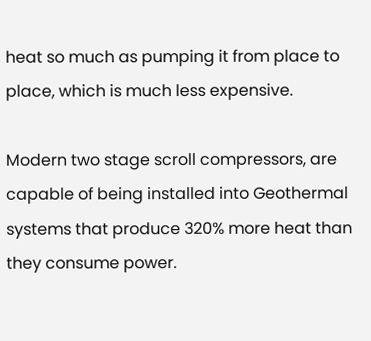heat so much as pumping it from place to place, which is much less expensive.

Modern two stage scroll compressors, are capable of being installed into Geothermal systems that produce 320% more heat than they consume power.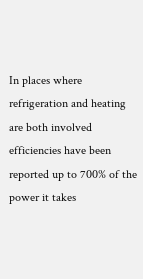In places where refrigeration and heating are both involved efficiencies have been reported up to 700% of the power it takes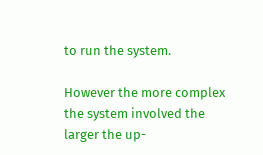to run the system.

However the more complex the system involved the larger the up-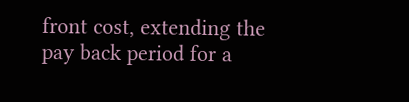front cost, extending the pay back period for a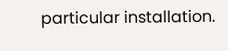particular installation.